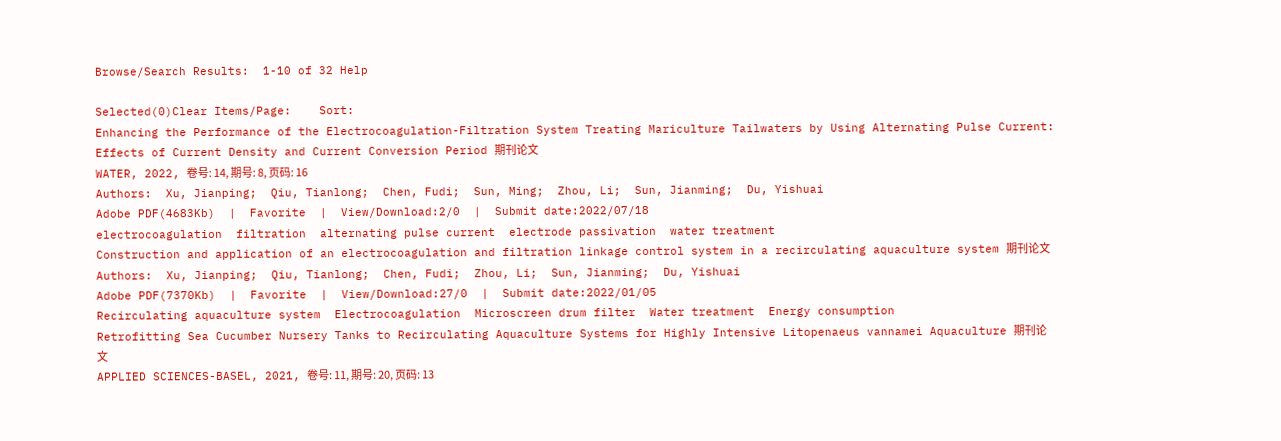Browse/Search Results:  1-10 of 32 Help

Selected(0)Clear Items/Page:    Sort:
Enhancing the Performance of the Electrocoagulation-Filtration System Treating Mariculture Tailwaters by Using Alternating Pulse Current: Effects of Current Density and Current Conversion Period 期刊论文
WATER, 2022, 卷号: 14, 期号: 8, 页码: 16
Authors:  Xu, Jianping;  Qiu, Tianlong;  Chen, Fudi;  Sun, Ming;  Zhou, Li;  Sun, Jianming;  Du, Yishuai
Adobe PDF(4683Kb)  |  Favorite  |  View/Download:2/0  |  Submit date:2022/07/18
electrocoagulation  filtration  alternating pulse current  electrode passivation  water treatment
Construction and application of an electrocoagulation and filtration linkage control system in a recirculating aquaculture system 期刊论文
Authors:  Xu, Jianping;  Qiu, Tianlong;  Chen, Fudi;  Zhou, Li;  Sun, Jianming;  Du, Yishuai
Adobe PDF(7370Kb)  |  Favorite  |  View/Download:27/0  |  Submit date:2022/01/05
Recirculating aquaculture system  Electrocoagulation  Microscreen drum filter  Water treatment  Energy consumption
Retrofitting Sea Cucumber Nursery Tanks to Recirculating Aquaculture Systems for Highly Intensive Litopenaeus vannamei Aquaculture 期刊论文
APPLIED SCIENCES-BASEL, 2021, 卷号: 11, 期号: 20, 页码: 13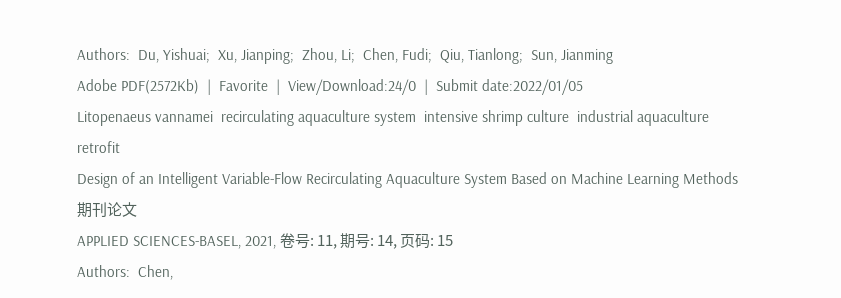Authors:  Du, Yishuai;  Xu, Jianping;  Zhou, Li;  Chen, Fudi;  Qiu, Tianlong;  Sun, Jianming
Adobe PDF(2572Kb)  |  Favorite  |  View/Download:24/0  |  Submit date:2022/01/05
Litopenaeus vannamei  recirculating aquaculture system  intensive shrimp culture  industrial aquaculture  retrofit
Design of an Intelligent Variable-Flow Recirculating Aquaculture System Based on Machine Learning Methods 期刊论文
APPLIED SCIENCES-BASEL, 2021, 卷号: 11, 期号: 14, 页码: 15
Authors:  Chen,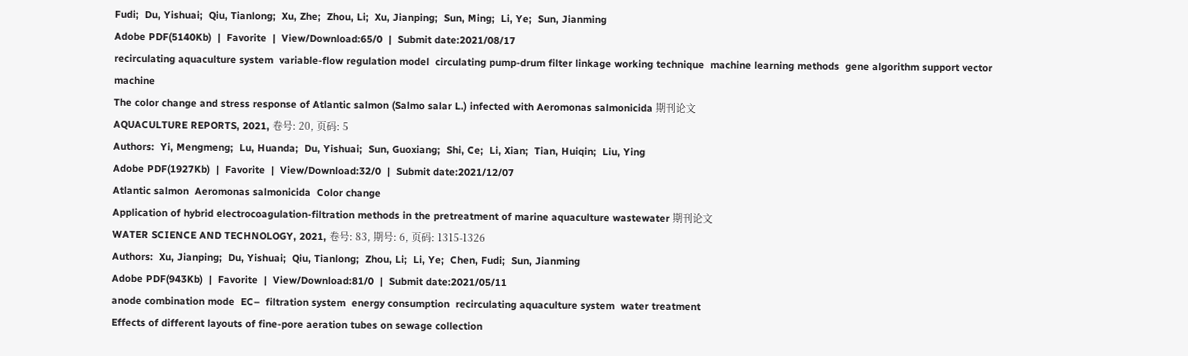Fudi;  Du, Yishuai;  Qiu, Tianlong;  Xu, Zhe;  Zhou, Li;  Xu, Jianping;  Sun, Ming;  Li, Ye;  Sun, Jianming
Adobe PDF(5140Kb)  |  Favorite  |  View/Download:65/0  |  Submit date:2021/08/17
recirculating aquaculture system  variable-flow regulation model  circulating pump-drum filter linkage working technique  machine learning methods  gene algorithm support vector machine
The color change and stress response of Atlantic salmon (Salmo salar L.) infected with Aeromonas salmonicida 期刊论文
AQUACULTURE REPORTS, 2021, 卷号: 20, 页码: 5
Authors:  Yi, Mengmeng;  Lu, Huanda;  Du, Yishuai;  Sun, Guoxiang;  Shi, Ce;  Li, Xian;  Tian, Huiqin;  Liu, Ying
Adobe PDF(1927Kb)  |  Favorite  |  View/Download:32/0  |  Submit date:2021/12/07
Atlantic salmon  Aeromonas salmonicida  Color change
Application of hybrid electrocoagulation-filtration methods in the pretreatment of marine aquaculture wastewater 期刊论文
WATER SCIENCE AND TECHNOLOGY, 2021, 卷号: 83, 期号: 6, 页码: 1315-1326
Authors:  Xu, Jianping;  Du, Yishuai;  Qiu, Tianlong;  Zhou, Li;  Li, Ye;  Chen, Fudi;  Sun, Jianming
Adobe PDF(943Kb)  |  Favorite  |  View/Download:81/0  |  Submit date:2021/05/11
anode combination mode  EC–  filtration system  energy consumption  recirculating aquaculture system  water treatment
Effects of different layouts of fine-pore aeration tubes on sewage collection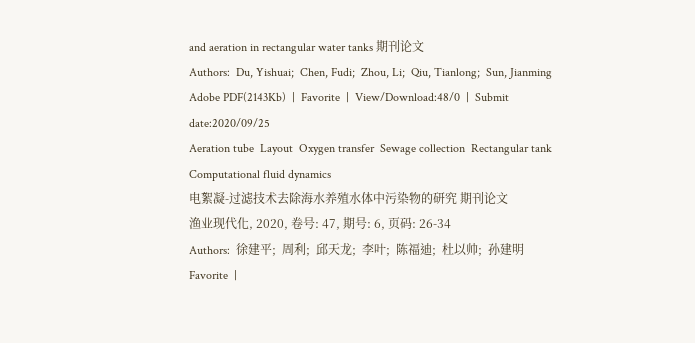and aeration in rectangular water tanks 期刊论文
Authors:  Du, Yishuai;  Chen, Fudi;  Zhou, Li;  Qiu, Tianlong;  Sun, Jianming
Adobe PDF(2143Kb)  |  Favorite  |  View/Download:48/0  |  Submit date:2020/09/25
Aeration tube  Layout  Oxygen transfer  Sewage collection  Rectangular tank  Computational fluid dynamics
电絮凝-过滤技术去除海水养殖水体中污染物的研究 期刊论文
渔业现代化, 2020, 卷号: 47, 期号: 6, 页码: 26-34
Authors:  徐建平;  周利;  邱天龙;  李叶;  陈福迪;  杜以帅;  孙建明
Favorite  |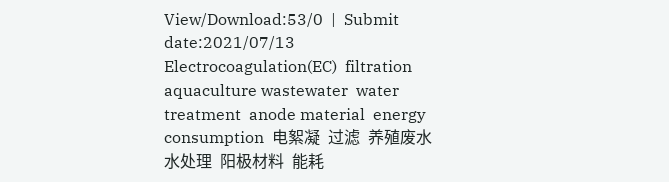View/Download:53/0  |  Submit date:2021/07/13
Electrocoagulation(EC)  filtration  aquaculture wastewater  water treatment  anode material  energy consumption  电絮凝  过滤  养殖废水  水处理  阳极材料  能耗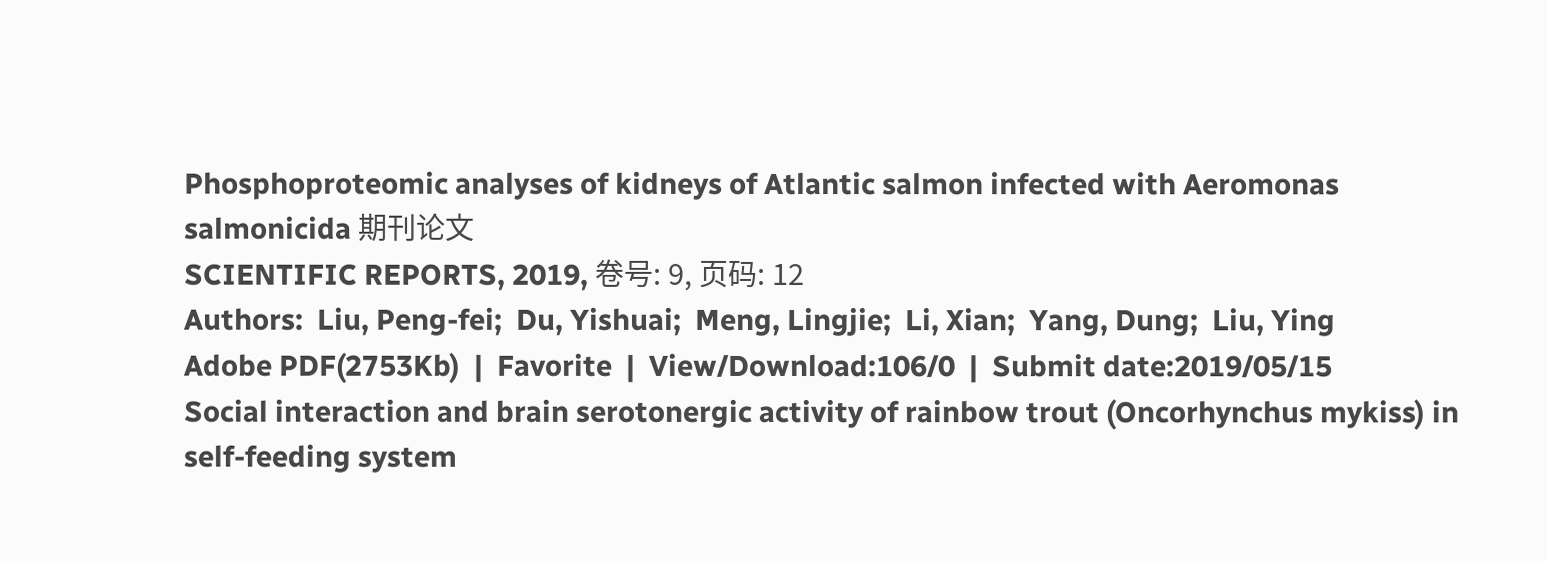Phosphoproteomic analyses of kidneys of Atlantic salmon infected with Aeromonas salmonicida 期刊论文
SCIENTIFIC REPORTS, 2019, 卷号: 9, 页码: 12
Authors:  Liu, Peng-fei;  Du, Yishuai;  Meng, Lingjie;  Li, Xian;  Yang, Dung;  Liu, Ying
Adobe PDF(2753Kb)  |  Favorite  |  View/Download:106/0  |  Submit date:2019/05/15
Social interaction and brain serotonergic activity of rainbow trout (Oncorhynchus mykiss) in self-feeding system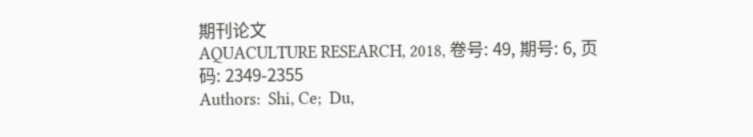期刊论文
AQUACULTURE RESEARCH, 2018, 卷号: 49, 期号: 6, 页码: 2349-2355
Authors:  Shi, Ce;  Du,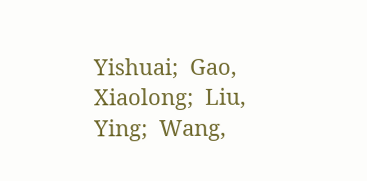Yishuai;  Gao, Xiaolong;  Liu, Ying;  Wang,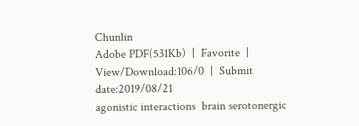Chunlin
Adobe PDF(531Kb)  |  Favorite  |  View/Download:106/0  |  Submit date:2019/08/21
agonistic interactions  brain serotonergic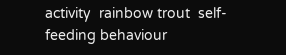activity  rainbow trout  self-feeding behaviour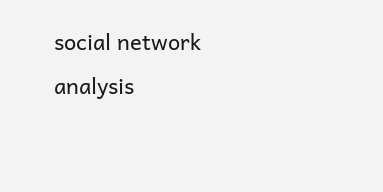social network analysis